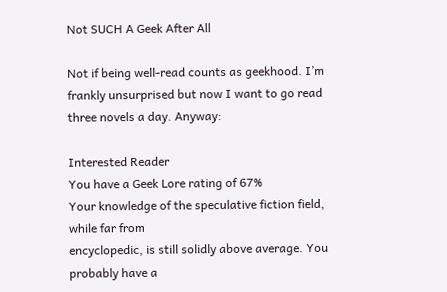Not SUCH A Geek After All

Not if being well-read counts as geekhood. I’m frankly unsurprised but now I want to go read three novels a day. Anyway:

Interested Reader
You have a Geek Lore rating of 67%
Your knowledge of the speculative fiction field, while far from
encyclopedic, is still solidly above average. You probably have a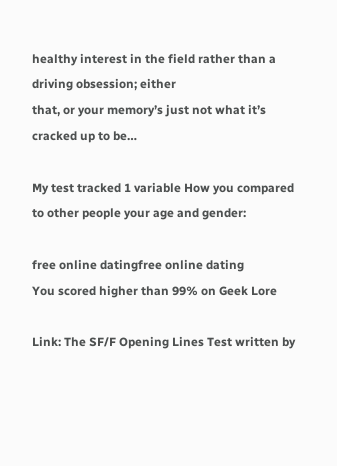healthy interest in the field rather than a driving obsession; either
that, or your memory’s just not what it’s cracked up to be…

My test tracked 1 variable How you compared to other people your age and gender:

free online datingfree online dating
You scored higher than 99% on Geek Lore

Link: The SF/F Opening Lines Test written by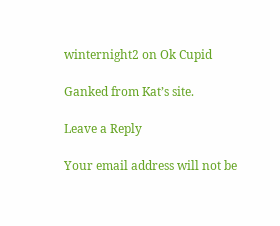winternight2 on Ok Cupid

Ganked from Kat’s site.

Leave a Reply

Your email address will not be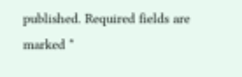published. Required fields are marked *